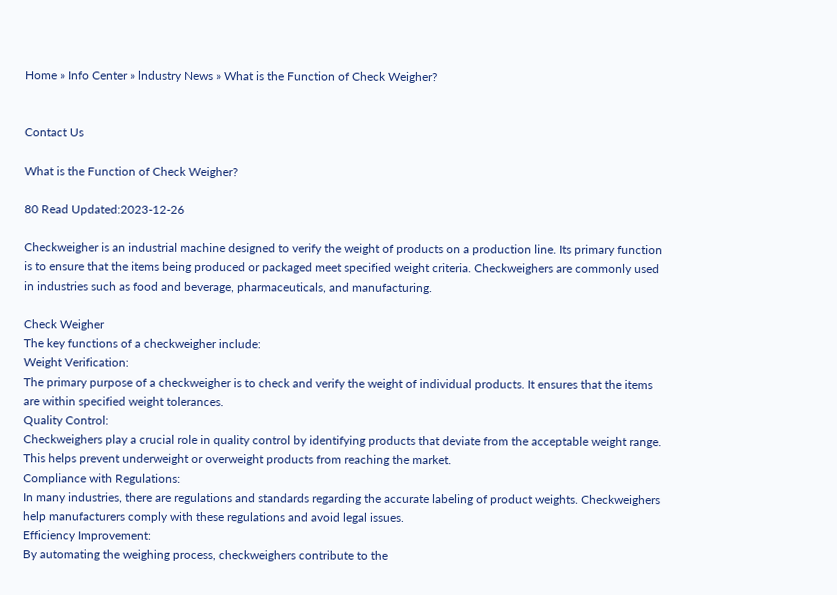Home » Info Center » lndustry News » What is the Function of Check Weigher?


Contact Us

What is the Function of Check Weigher?

80 Read Updated:2023-12-26

Checkweigher is an industrial machine designed to verify the weight of products on a production line. Its primary function is to ensure that the items being produced or packaged meet specified weight criteria. Checkweighers are commonly used in industries such as food and beverage, pharmaceuticals, and manufacturing.

Check Weigher
The key functions of a checkweigher include:
Weight Verification:
The primary purpose of a checkweigher is to check and verify the weight of individual products. It ensures that the items are within specified weight tolerances.
Quality Control:
Checkweighers play a crucial role in quality control by identifying products that deviate from the acceptable weight range. This helps prevent underweight or overweight products from reaching the market.
Compliance with Regulations:
In many industries, there are regulations and standards regarding the accurate labeling of product weights. Checkweighers help manufacturers comply with these regulations and avoid legal issues.
Efficiency Improvement:
By automating the weighing process, checkweighers contribute to the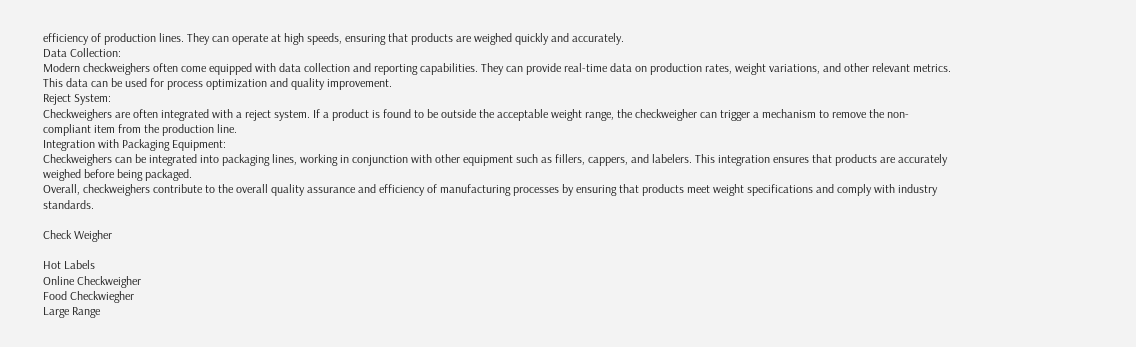efficiency of production lines. They can operate at high speeds, ensuring that products are weighed quickly and accurately.
Data Collection:
Modern checkweighers often come equipped with data collection and reporting capabilities. They can provide real-time data on production rates, weight variations, and other relevant metrics. This data can be used for process optimization and quality improvement.
Reject System:
Checkweighers are often integrated with a reject system. If a product is found to be outside the acceptable weight range, the checkweigher can trigger a mechanism to remove the non-compliant item from the production line.
Integration with Packaging Equipment:
Checkweighers can be integrated into packaging lines, working in conjunction with other equipment such as fillers, cappers, and labelers. This integration ensures that products are accurately weighed before being packaged.
Overall, checkweighers contribute to the overall quality assurance and efficiency of manufacturing processes by ensuring that products meet weight specifications and comply with industry standards.

Check Weigher

Hot Labels
Online Checkweigher
Food Checkwiegher
Large Range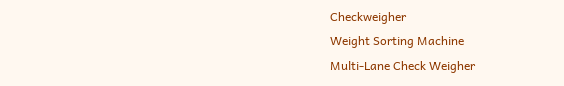Checkweigher
Weight Sorting Machine
Multi-Lane Check Weigher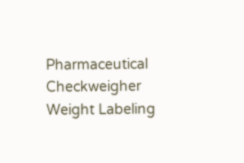Pharmaceutical Checkweigher
Weight Labeling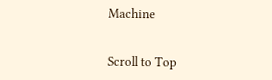Machine


Scroll to Top